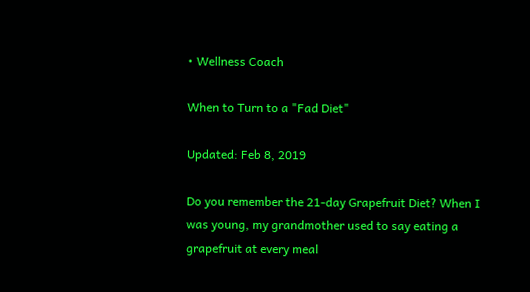• Wellness Coach

When to Turn to a "Fad Diet"

Updated: Feb 8, 2019

Do you remember the 21-day Grapefruit Diet? When I was young, my grandmother used to say eating a grapefruit at every meal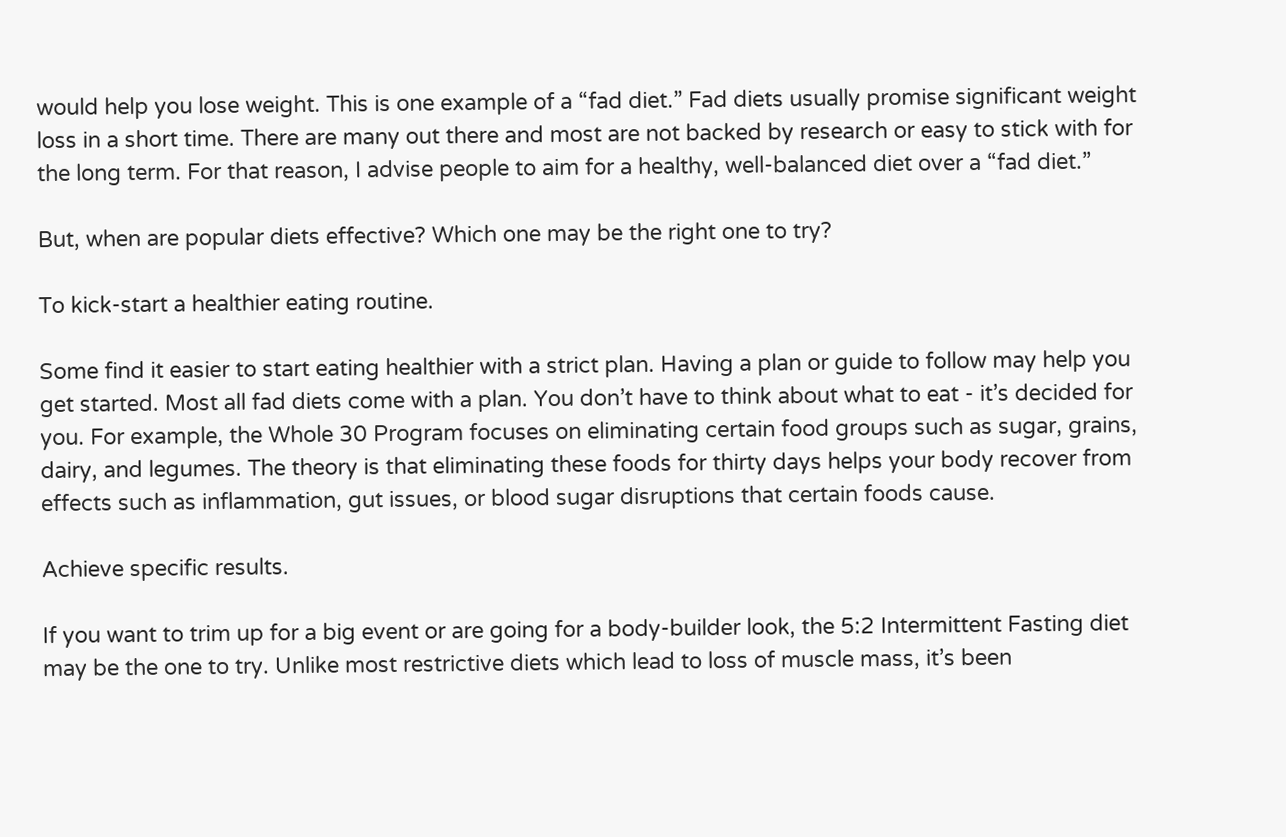would help you lose weight. This is one example of a “fad diet.” Fad diets usually promise significant weight loss in a short time. There are many out there and most are not backed by research or easy to stick with for the long term. For that reason, I advise people to aim for a healthy, well-balanced diet over a “fad diet.”

But, when are popular diets effective? Which one may be the right one to try?

To kick-start a healthier eating routine.

Some find it easier to start eating healthier with a strict plan. Having a plan or guide to follow may help you get started. Most all fad diets come with a plan. You don’t have to think about what to eat - it’s decided for you. For example, the Whole 30 Program focuses on eliminating certain food groups such as sugar, grains, dairy, and legumes. The theory is that eliminating these foods for thirty days helps your body recover from effects such as inflammation, gut issues, or blood sugar disruptions that certain foods cause.

Achieve specific results.

If you want to trim up for a big event or are going for a body-builder look, the 5:2 Intermittent Fasting diet may be the one to try. Unlike most restrictive diets which lead to loss of muscle mass, it’s been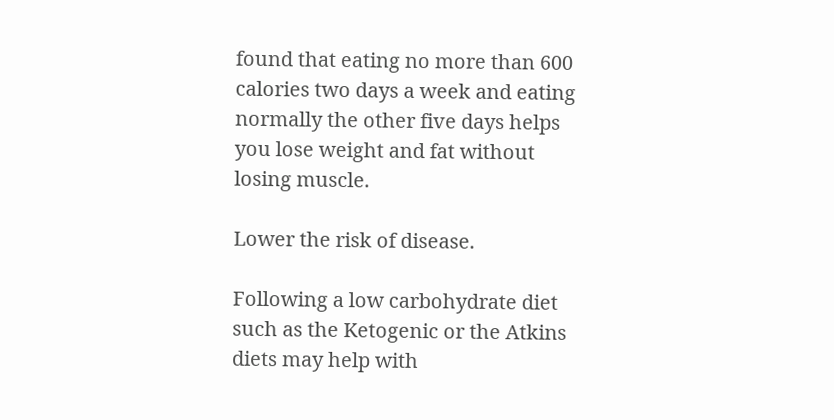found that eating no more than 600 calories two days a week and eating normally the other five days helps you lose weight and fat without losing muscle.

Lower the risk of disease.

Following a low carbohydrate diet such as the Ketogenic or the Atkins diets may help with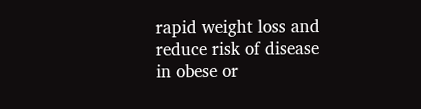rapid weight loss and reduce risk of disease in obese or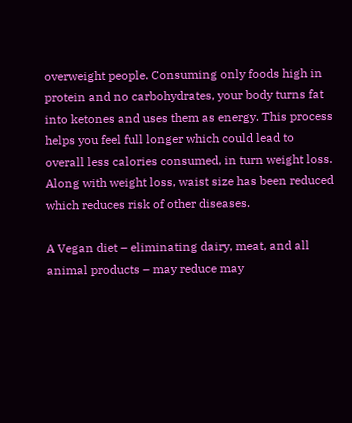overweight people. Consuming only foods high in protein and no carbohydrates, your body turns fat into ketones and uses them as energy. This process helps you feel full longer which could lead to overall less calories consumed, in turn weight loss. Along with weight loss, waist size has been reduced which reduces risk of other diseases.

A Vegan diet – eliminating dairy, meat, and all animal products – may reduce may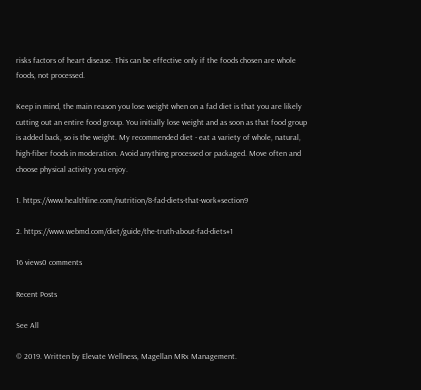risks factors of heart disease. This can be effective only if the foods chosen are whole foods, not processed.

Keep in mind, the main reason you lose weight when on a fad diet is that you are likely cutting out an entire food group. You initially lose weight and as soon as that food group is added back, so is the weight. My recommended diet - eat a variety of whole, natural, high-fiber foods in moderation. Avoid anything processed or packaged. Move often and choose physical activity you enjoy.

1. https://www.healthline.com/nutrition/8-fad-diets-that-work#section9

2. https://www.webmd.com/diet/guide/the-truth-about-fad-diets#1

16 views0 comments

Recent Posts

See All

© 2019. Written by Elevate Wellness, Magellan MRx Management.